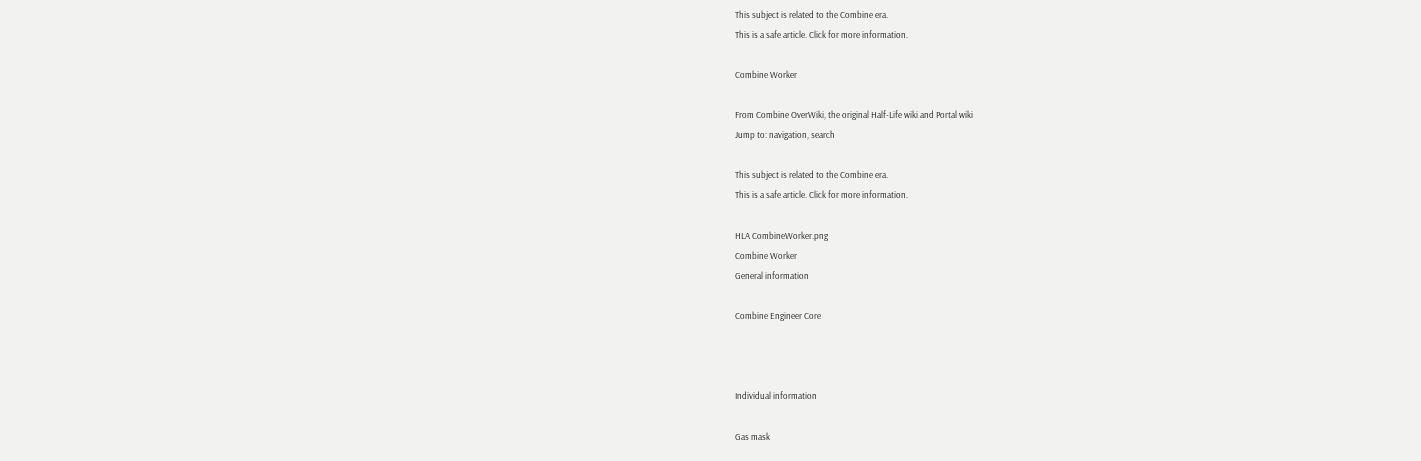This subject is related to the Combine era.
This is a safe article. Click for more information.

Combine Worker

From Combine OverWiki, the original Half-Life wiki and Portal wiki
Jump to: navigation, search

This subject is related to the Combine era.
This is a safe article. Click for more information.

HLA CombineWorker.png
Combine Worker
General information

Combine Engineer Core



Individual information

Gas mask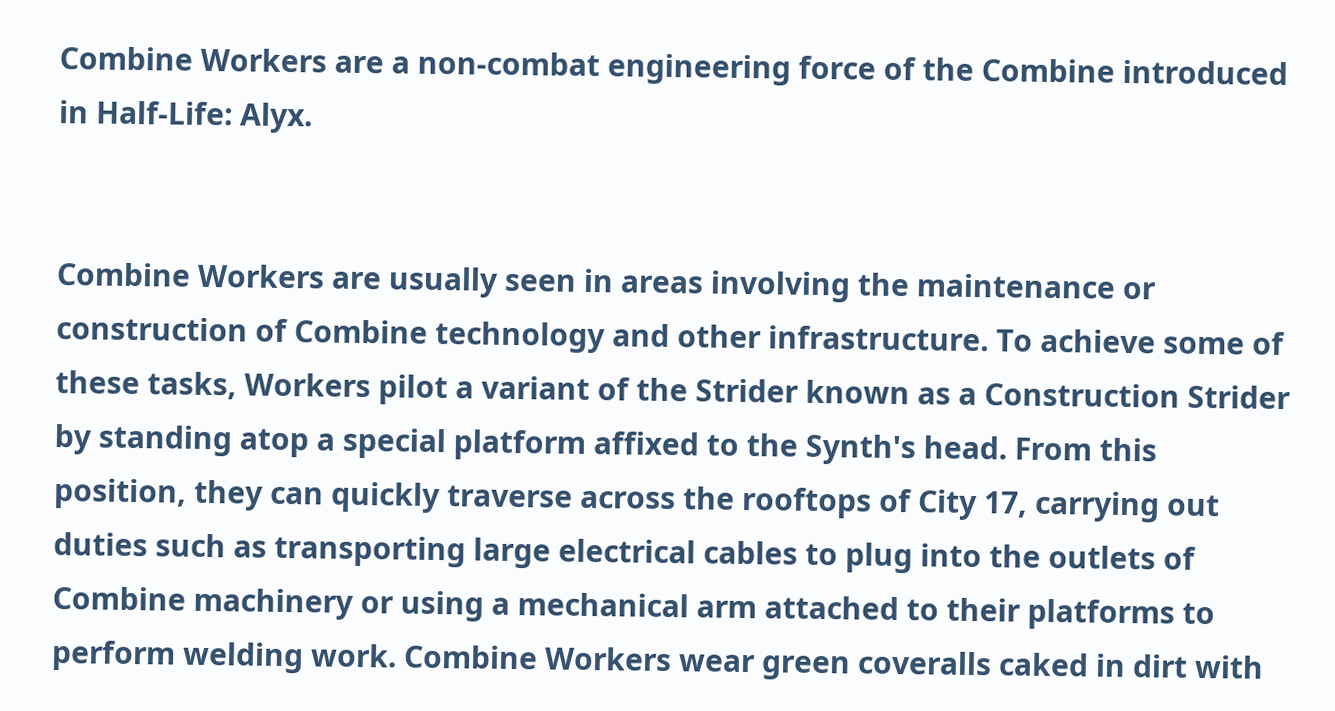Combine Workers are a non-combat engineering force of the Combine introduced in Half-Life: Alyx.


Combine Workers are usually seen in areas involving the maintenance or construction of Combine technology and other infrastructure. To achieve some of these tasks, Workers pilot a variant of the Strider known as a Construction Strider by standing atop a special platform affixed to the Synth's head. From this position, they can quickly traverse across the rooftops of City 17, carrying out duties such as transporting large electrical cables to plug into the outlets of Combine machinery or using a mechanical arm attached to their platforms to perform welding work. Combine Workers wear green coveralls caked in dirt with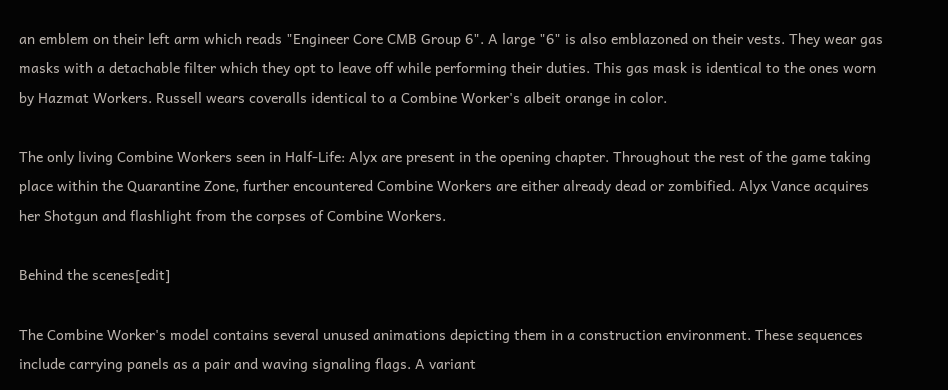an emblem on their left arm which reads "Engineer Core CMB Group 6". A large "6" is also emblazoned on their vests. They wear gas masks with a detachable filter which they opt to leave off while performing their duties. This gas mask is identical to the ones worn by Hazmat Workers. Russell wears coveralls identical to a Combine Worker's albeit orange in color.

The only living Combine Workers seen in Half-Life: Alyx are present in the opening chapter. Throughout the rest of the game taking place within the Quarantine Zone, further encountered Combine Workers are either already dead or zombified. Alyx Vance acquires her Shotgun and flashlight from the corpses of Combine Workers.

Behind the scenes[edit]

The Combine Worker's model contains several unused animations depicting them in a construction environment. These sequences include carrying panels as a pair and waving signaling flags. A variant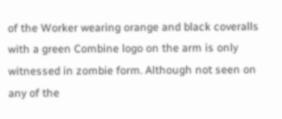of the Worker wearing orange and black coveralls with a green Combine logo on the arm is only witnessed in zombie form. Although not seen on any of the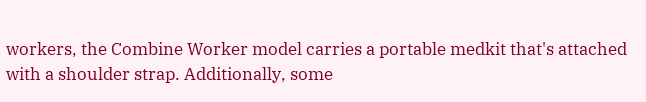workers, the Combine Worker model carries a portable medkit that's attached with a shoulder strap. Additionally, some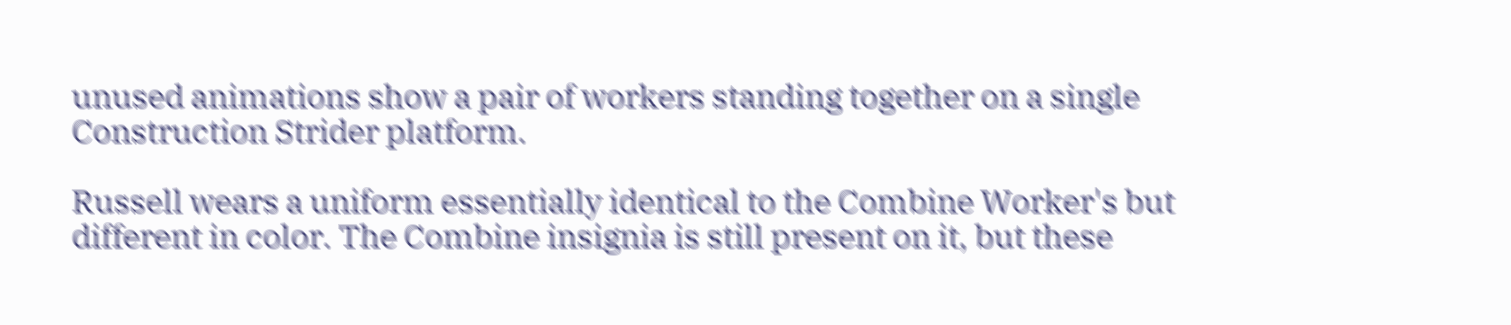unused animations show a pair of workers standing together on a single Construction Strider platform.

Russell wears a uniform essentially identical to the Combine Worker's but different in color. The Combine insignia is still present on it, but these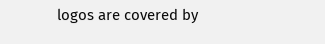logos are covered by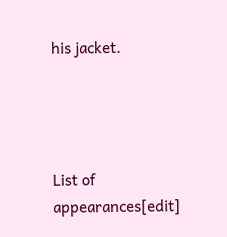his jacket.




List of appearances[edit]